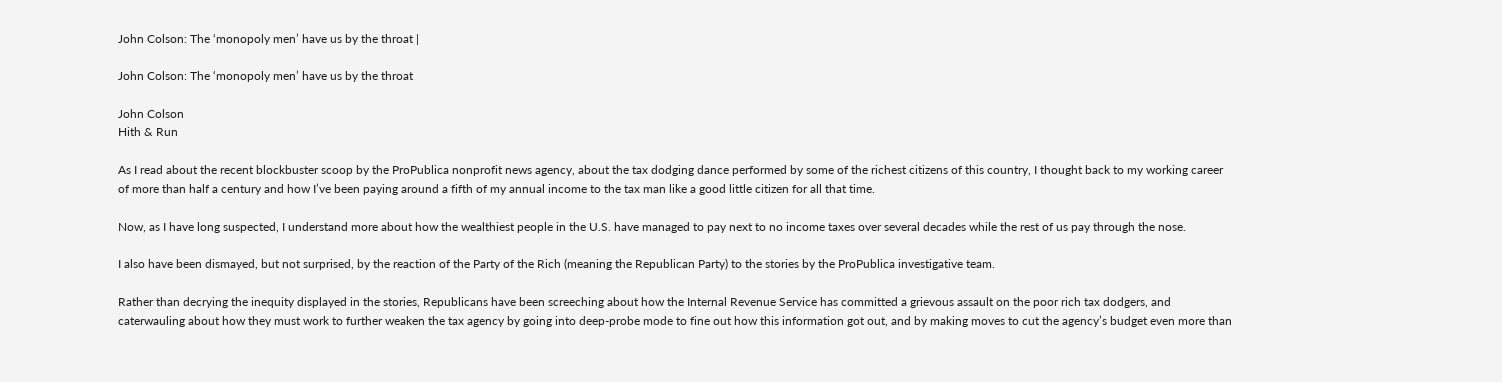John Colson: The ‘monopoly men’ have us by the throat |

John Colson: The ‘monopoly men’ have us by the throat

John Colson
Hith & Run

As I read about the recent blockbuster scoop by the ProPublica nonprofit news agency, about the tax dodging dance performed by some of the richest citizens of this country, I thought back to my working career of more than half a century and how I’ve been paying around a fifth of my annual income to the tax man like a good little citizen for all that time.

Now, as I have long suspected, I understand more about how the wealthiest people in the U.S. have managed to pay next to no income taxes over several decades while the rest of us pay through the nose.

I also have been dismayed, but not surprised, by the reaction of the Party of the Rich (meaning the Republican Party) to the stories by the ProPublica investigative team.

Rather than decrying the inequity displayed in the stories, Republicans have been screeching about how the Internal Revenue Service has committed a grievous assault on the poor rich tax dodgers, and caterwauling about how they must work to further weaken the tax agency by going into deep-probe mode to fine out how this information got out, and by making moves to cut the agency’s budget even more than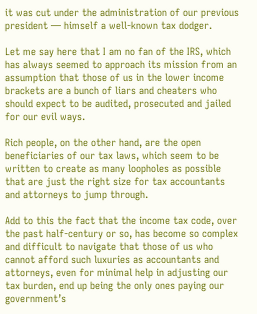it was cut under the administration of our previous president — himself a well-known tax dodger.

Let me say here that I am no fan of the IRS, which has always seemed to approach its mission from an assumption that those of us in the lower income brackets are a bunch of liars and cheaters who should expect to be audited, prosecuted and jailed for our evil ways.

Rich people, on the other hand, are the open beneficiaries of our tax laws, which seem to be written to create as many loopholes as possible that are just the right size for tax accountants and attorneys to jump through.

Add to this the fact that the income tax code, over the past half-century or so, has become so complex and difficult to navigate that those of us who cannot afford such luxuries as accountants and attorneys, even for minimal help in adjusting our tax burden, end up being the only ones paying our government’s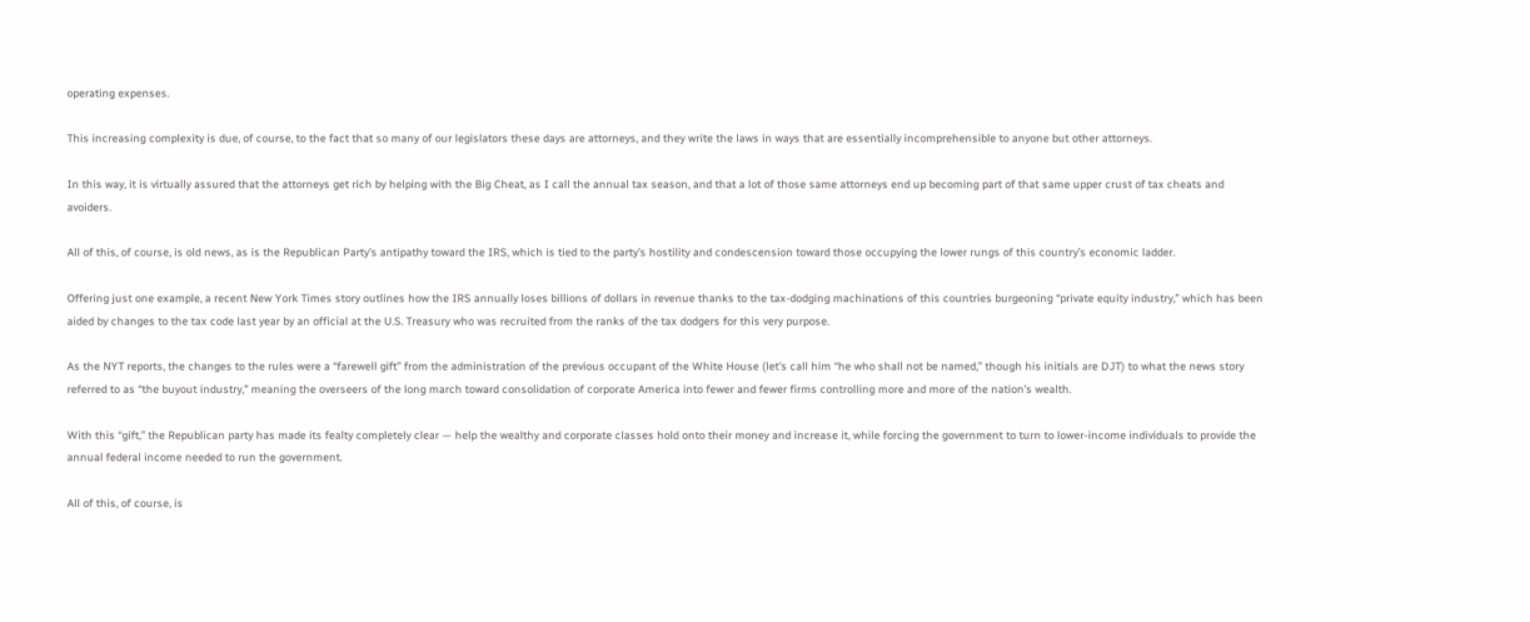operating expenses.

This increasing complexity is due, of course, to the fact that so many of our legislators these days are attorneys, and they write the laws in ways that are essentially incomprehensible to anyone but other attorneys.

In this way, it is virtually assured that the attorneys get rich by helping with the Big Cheat, as I call the annual tax season, and that a lot of those same attorneys end up becoming part of that same upper crust of tax cheats and avoiders.

All of this, of course, is old news, as is the Republican Party’s antipathy toward the IRS, which is tied to the party’s hostility and condescension toward those occupying the lower rungs of this country’s economic ladder.

Offering just one example, a recent New York Times story outlines how the IRS annually loses billions of dollars in revenue thanks to the tax-dodging machinations of this countries burgeoning “private equity industry,” which has been aided by changes to the tax code last year by an official at the U.S. Treasury who was recruited from the ranks of the tax dodgers for this very purpose.

As the NYT reports, the changes to the rules were a “farewell gift” from the administration of the previous occupant of the White House (let’s call him “he who shall not be named,” though his initials are DJT) to what the news story referred to as “the buyout industry,” meaning the overseers of the long march toward consolidation of corporate America into fewer and fewer firms controlling more and more of the nation’s wealth.

With this “gift,” the Republican party has made its fealty completely clear — help the wealthy and corporate classes hold onto their money and increase it, while forcing the government to turn to lower-income individuals to provide the annual federal income needed to run the government.

All of this, of course, is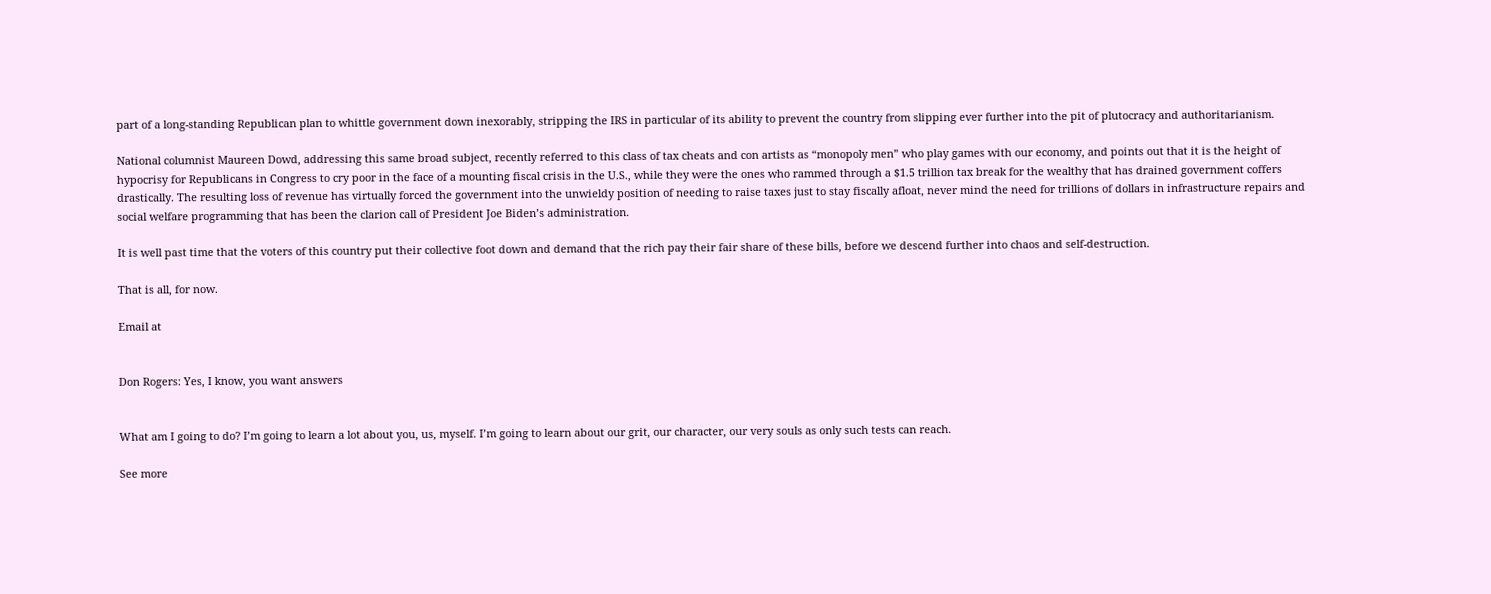part of a long-standing Republican plan to whittle government down inexorably, stripping the IRS in particular of its ability to prevent the country from slipping ever further into the pit of plutocracy and authoritarianism.

National columnist Maureen Dowd, addressing this same broad subject, recently referred to this class of tax cheats and con artists as “monopoly men” who play games with our economy, and points out that it is the height of hypocrisy for Republicans in Congress to cry poor in the face of a mounting fiscal crisis in the U.S., while they were the ones who rammed through a $1.5 trillion tax break for the wealthy that has drained government coffers drastically. The resulting loss of revenue has virtually forced the government into the unwieldy position of needing to raise taxes just to stay fiscally afloat, never mind the need for trillions of dollars in infrastructure repairs and social welfare programming that has been the clarion call of President Joe Biden’s administration.

It is well past time that the voters of this country put their collective foot down and demand that the rich pay their fair share of these bills, before we descend further into chaos and self-destruction.

That is all, for now.

Email at


Don Rogers: Yes, I know, you want answers


What am I going to do? I’m going to learn a lot about you, us, myself. I’m going to learn about our grit, our character, our very souls as only such tests can reach.

See more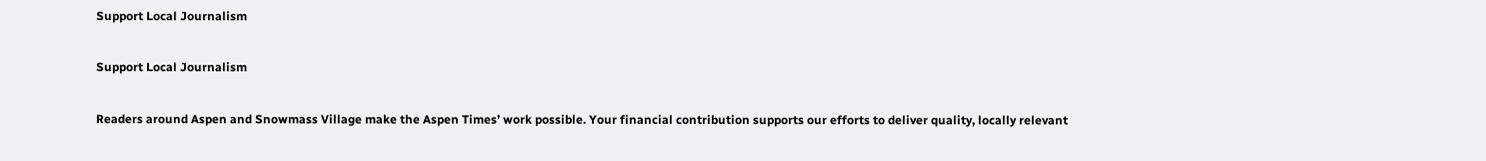Support Local Journalism

Support Local Journalism

Readers around Aspen and Snowmass Village make the Aspen Times’ work possible. Your financial contribution supports our efforts to deliver quality, locally relevant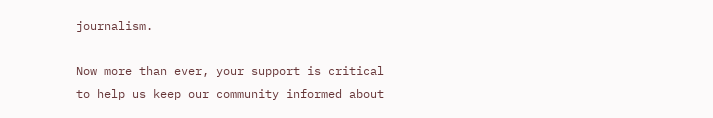journalism.

Now more than ever, your support is critical to help us keep our community informed about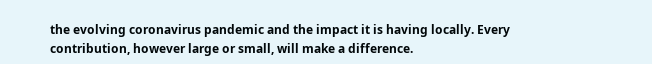the evolving coronavirus pandemic and the impact it is having locally. Every contribution, however large or small, will make a difference.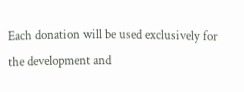Each donation will be used exclusively for the development and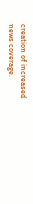creation of increased news coverage.